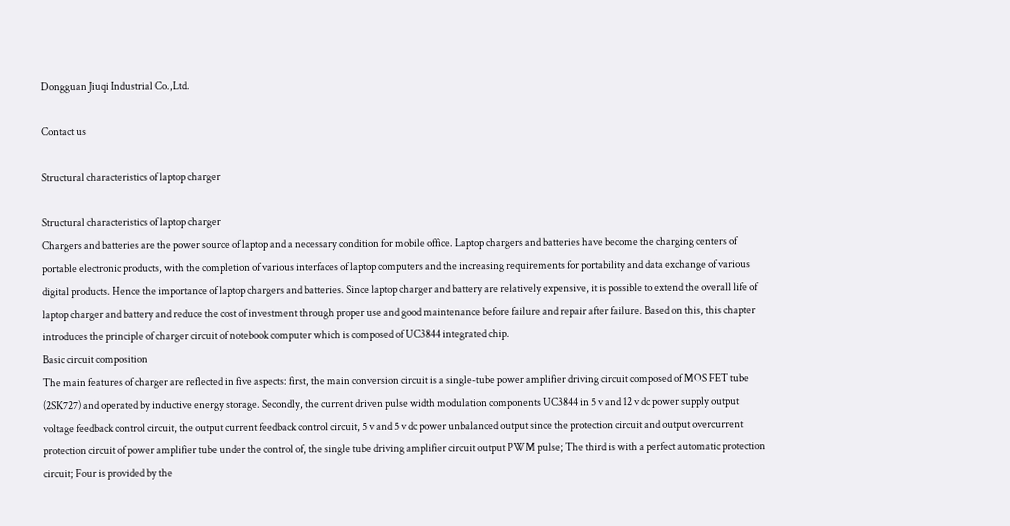Dongguan Jiuqi Industrial Co.,Ltd.

Contact us

Structural characteristics of laptop charger

Structural characteristics of laptop charger
Chargers and batteries are the power source of laptop and a necessary condition for mobile office. Laptop chargers and batteries have become the charging centers of portable electronic products, with the completion of various interfaces of laptop computers and the increasing requirements for portability and data exchange of various digital products. Hence the importance of laptop chargers and batteries. Since laptop charger and battery are relatively expensive, it is possible to extend the overall life of laptop charger and battery and reduce the cost of investment through proper use and good maintenance before failure and repair after failure. Based on this, this chapter introduces the principle of charger circuit of notebook computer which is composed of UC3844 integrated chip.
Basic circuit composition
The main features of charger are reflected in five aspects: first, the main conversion circuit is a single-tube power amplifier driving circuit composed of MOS FET tube (2SK727) and operated by inductive energy storage. Secondly, the current driven pulse width modulation components UC3844 in 5 v and 12 v dc power supply output voltage feedback control circuit, the output current feedback control circuit, 5 v and 5 v dc power unbalanced output since the protection circuit and output overcurrent protection circuit of power amplifier tube under the control of, the single tube driving amplifier circuit output PWM pulse; The third is with a perfect automatic protection circuit; Four is provided by the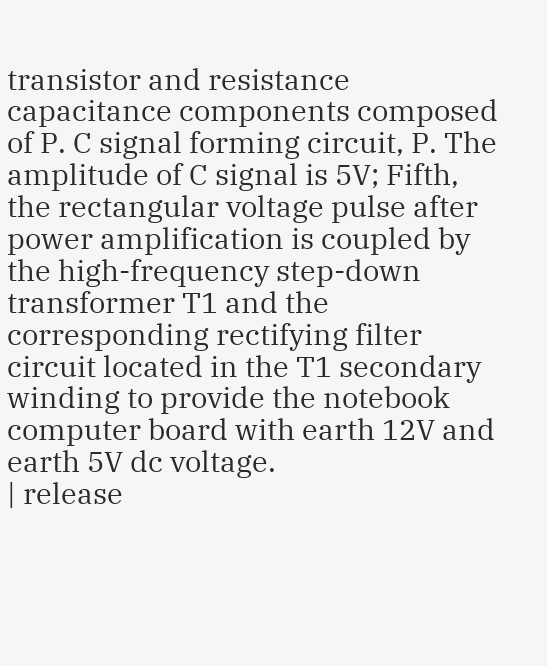transistor and resistance capacitance components composed of P. C signal forming circuit, P. The amplitude of C signal is 5V; Fifth, the rectangular voltage pulse after power amplification is coupled by the high-frequency step-down transformer T1 and the corresponding rectifying filter circuit located in the T1 secondary winding to provide the notebook computer board with earth 12V and earth 5V dc voltage.
| release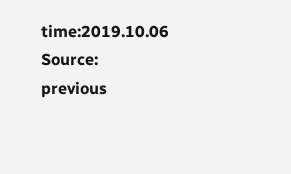time:2019.10.06    Source:
previous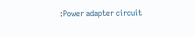:Power adapter circuit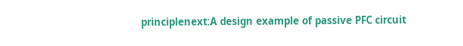principlenext:A design example of passive PFC circuit